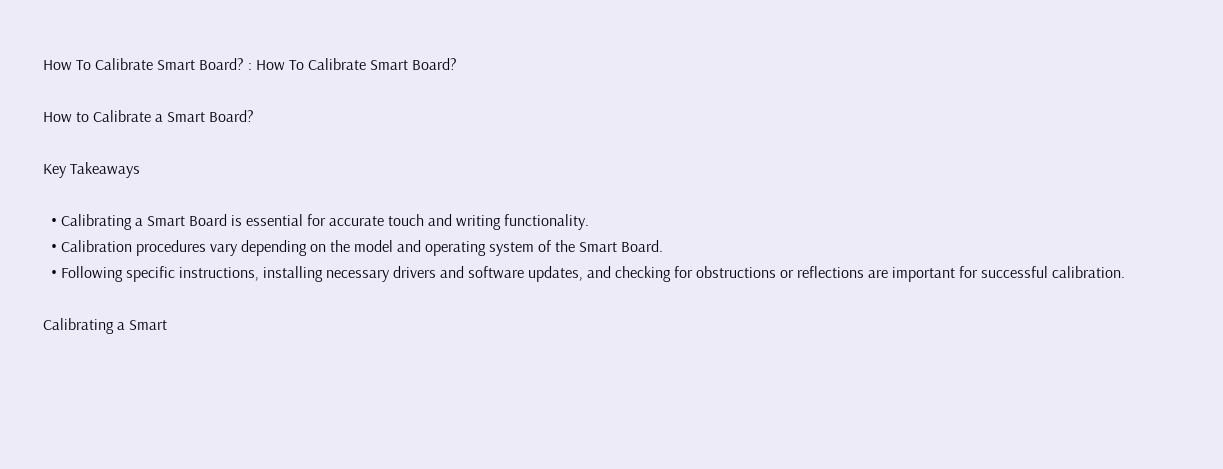How To Calibrate Smart Board? : How To Calibrate Smart Board?

How to Calibrate a Smart Board?

Key Takeaways

  • Calibrating a Smart Board is essential for accurate touch and writing functionality.
  • Calibration procedures vary depending on the model and operating system of the Smart Board.
  • Following specific instructions, installing necessary drivers and software updates, and checking for obstructions or reflections are important for successful calibration.

Calibrating a Smart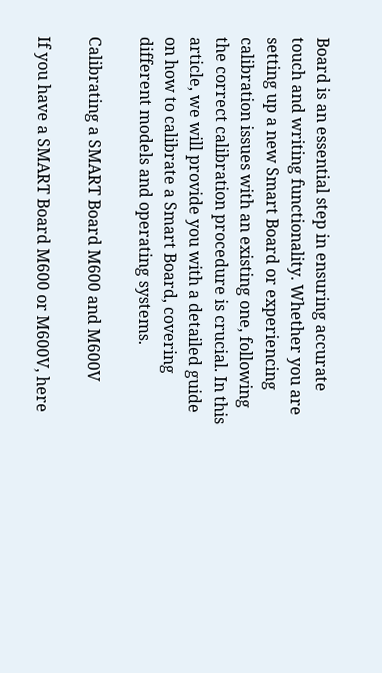Board is an essential step in ensuring accurate touch and writing functionality. Whether you are setting up a new Smart Board or experiencing calibration issues with an existing one, following the correct calibration procedure is crucial. In this article, we will provide you with a detailed guide on how to calibrate a Smart Board, covering different models and operating systems.

Calibrating a SMART Board M600 and M600V

If you have a SMART Board M600 or M600V, here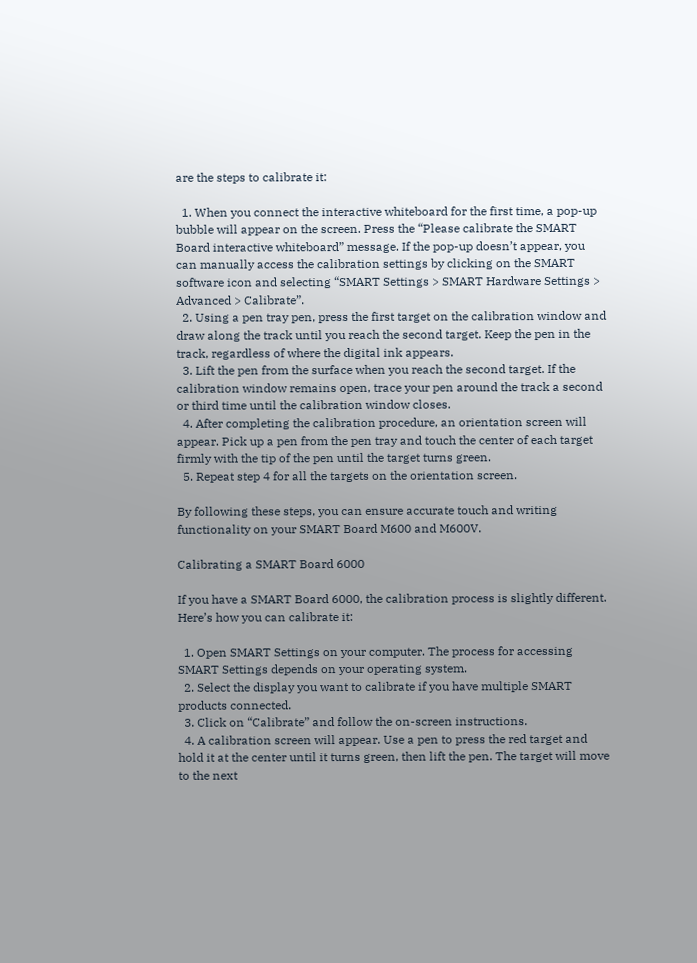are the steps to calibrate it:

  1. When you connect the interactive whiteboard for the first time, a pop-up bubble will appear on the screen. Press the “Please calibrate the SMART Board interactive whiteboard” message. If the pop-up doesn’t appear, you can manually access the calibration settings by clicking on the SMART software icon and selecting “SMART Settings > SMART Hardware Settings > Advanced > Calibrate”.
  2. Using a pen tray pen, press the first target on the calibration window and draw along the track until you reach the second target. Keep the pen in the track, regardless of where the digital ink appears.
  3. Lift the pen from the surface when you reach the second target. If the calibration window remains open, trace your pen around the track a second or third time until the calibration window closes.
  4. After completing the calibration procedure, an orientation screen will appear. Pick up a pen from the pen tray and touch the center of each target firmly with the tip of the pen until the target turns green.
  5. Repeat step 4 for all the targets on the orientation screen.

By following these steps, you can ensure accurate touch and writing functionality on your SMART Board M600 and M600V.

Calibrating a SMART Board 6000

If you have a SMART Board 6000, the calibration process is slightly different. Here’s how you can calibrate it:

  1. Open SMART Settings on your computer. The process for accessing SMART Settings depends on your operating system.
  2. Select the display you want to calibrate if you have multiple SMART products connected.
  3. Click on “Calibrate” and follow the on-screen instructions.
  4. A calibration screen will appear. Use a pen to press the red target and hold it at the center until it turns green, then lift the pen. The target will move to the next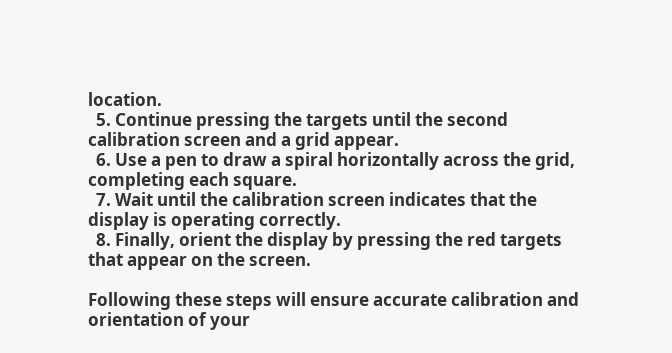location.
  5. Continue pressing the targets until the second calibration screen and a grid appear.
  6. Use a pen to draw a spiral horizontally across the grid, completing each square.
  7. Wait until the calibration screen indicates that the display is operating correctly.
  8. Finally, orient the display by pressing the red targets that appear on the screen.

Following these steps will ensure accurate calibration and orientation of your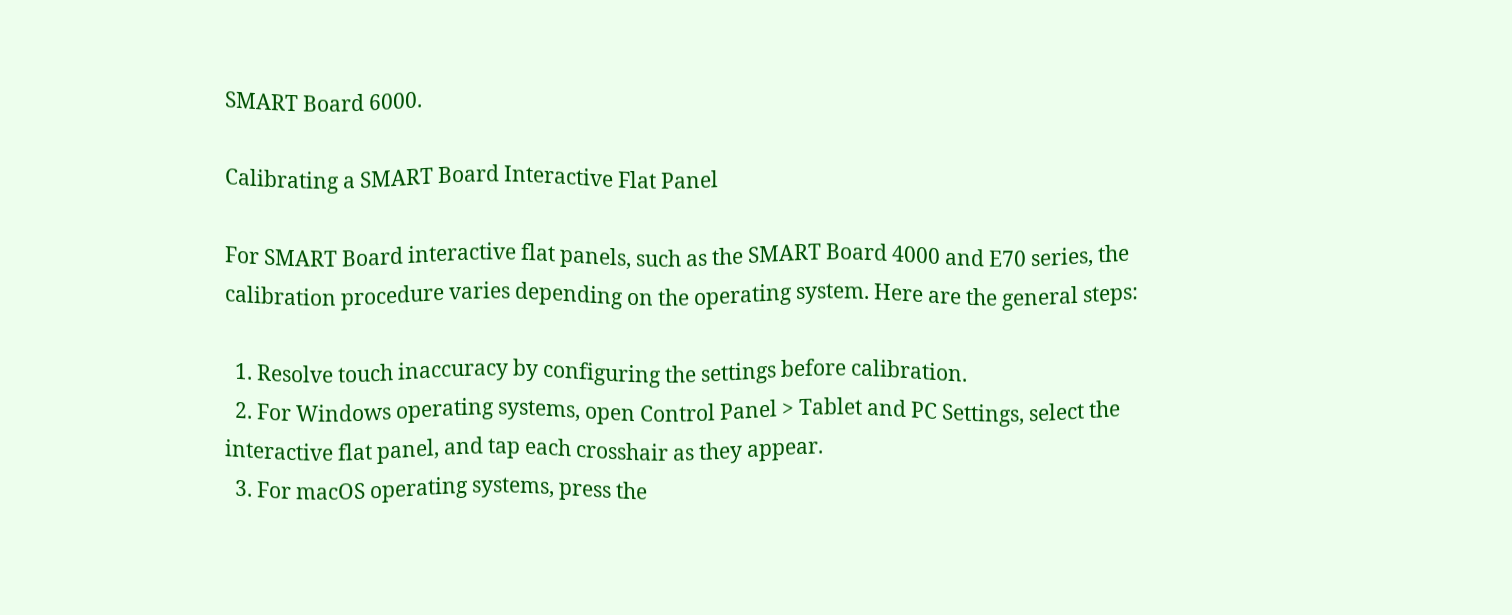SMART Board 6000.

Calibrating a SMART Board Interactive Flat Panel

For SMART Board interactive flat panels, such as the SMART Board 4000 and E70 series, the calibration procedure varies depending on the operating system. Here are the general steps:

  1. Resolve touch inaccuracy by configuring the settings before calibration.
  2. For Windows operating systems, open Control Panel > Tablet and PC Settings, select the interactive flat panel, and tap each crosshair as they appear.
  3. For macOS operating systems, press the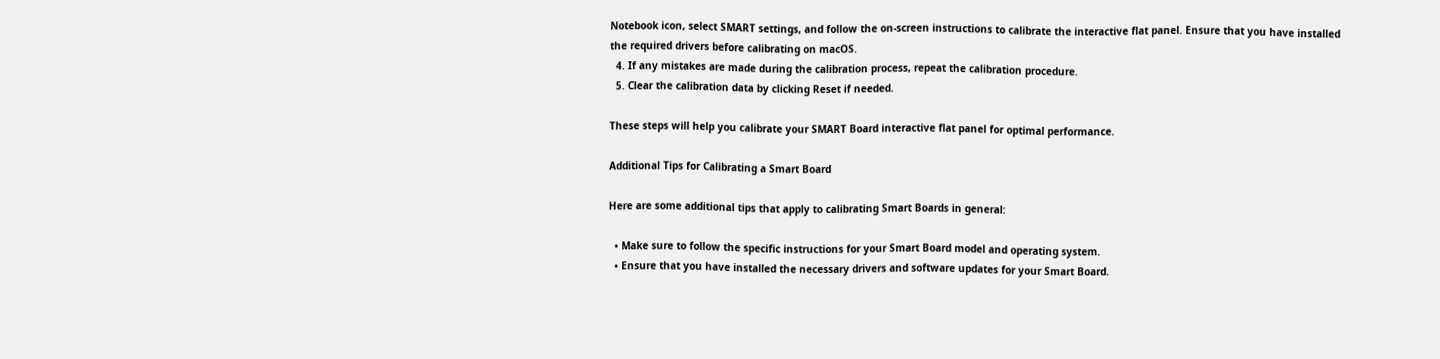Notebook icon, select SMART settings, and follow the on-screen instructions to calibrate the interactive flat panel. Ensure that you have installed the required drivers before calibrating on macOS.
  4. If any mistakes are made during the calibration process, repeat the calibration procedure.
  5. Clear the calibration data by clicking Reset if needed.

These steps will help you calibrate your SMART Board interactive flat panel for optimal performance.

Additional Tips for Calibrating a Smart Board

Here are some additional tips that apply to calibrating Smart Boards in general:

  • Make sure to follow the specific instructions for your Smart Board model and operating system.
  • Ensure that you have installed the necessary drivers and software updates for your Smart Board.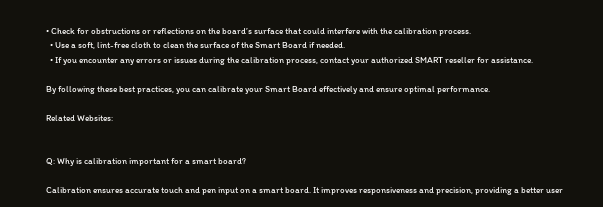• Check for obstructions or reflections on the board’s surface that could interfere with the calibration process.
  • Use a soft, lint-free cloth to clean the surface of the Smart Board if needed.
  • If you encounter any errors or issues during the calibration process, contact your authorized SMART reseller for assistance.

By following these best practices, you can calibrate your Smart Board effectively and ensure optimal performance.

Related Websites:


Q: Why is calibration important for a smart board?

Calibration ensures accurate touch and pen input on a smart board. It improves responsiveness and precision, providing a better user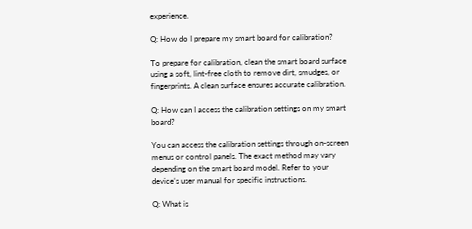experience.

Q: How do I prepare my smart board for calibration?

To prepare for calibration, clean the smart board surface using a soft, lint-free cloth to remove dirt, smudges, or fingerprints. A clean surface ensures accurate calibration.

Q: How can I access the calibration settings on my smart board?

You can access the calibration settings through on-screen menus or control panels. The exact method may vary depending on the smart board model. Refer to your device’s user manual for specific instructions.

Q: What is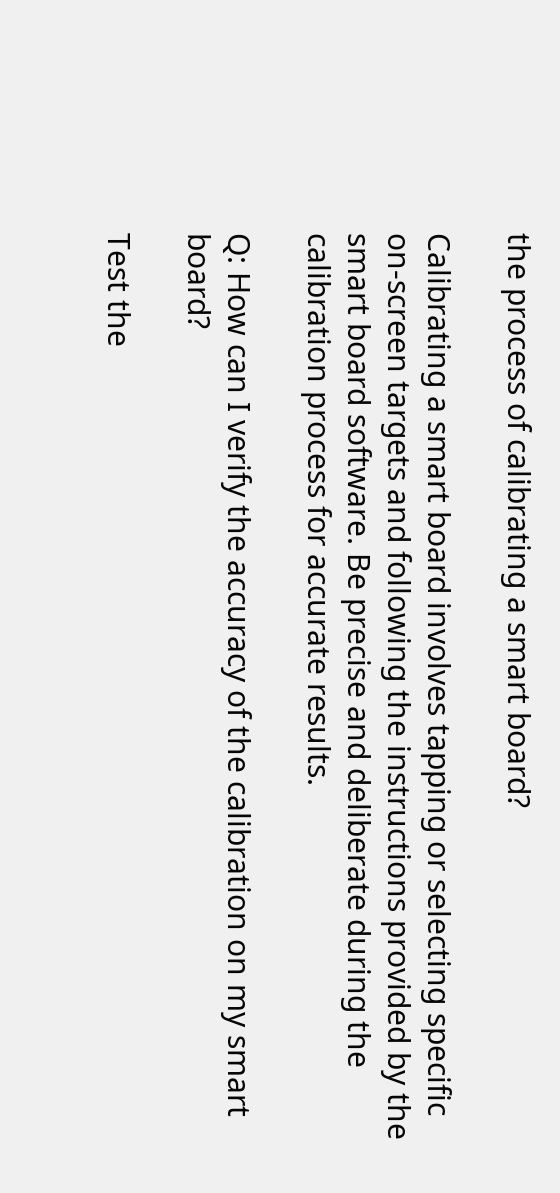the process of calibrating a smart board?

Calibrating a smart board involves tapping or selecting specific on-screen targets and following the instructions provided by the smart board software. Be precise and deliberate during the calibration process for accurate results.

Q: How can I verify the accuracy of the calibration on my smart board?

Test the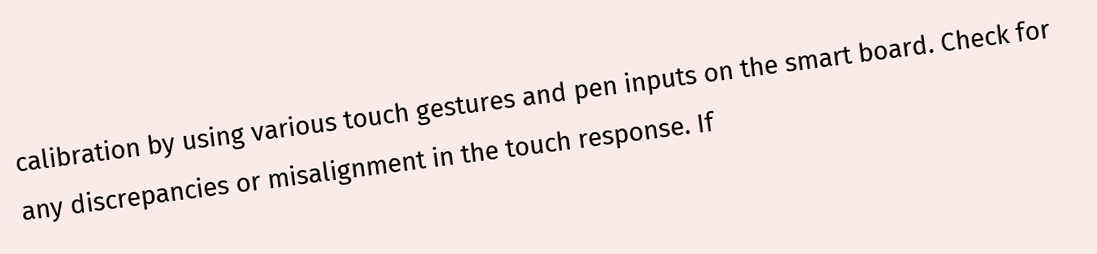calibration by using various touch gestures and pen inputs on the smart board. Check for any discrepancies or misalignment in the touch response. If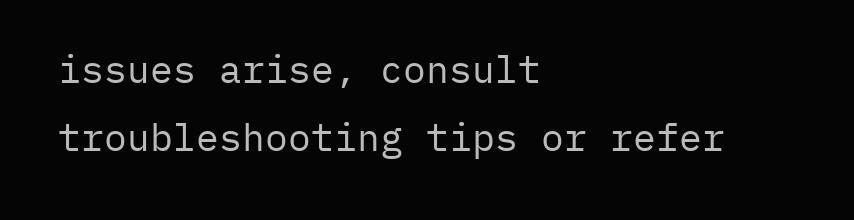issues arise, consult troubleshooting tips or refer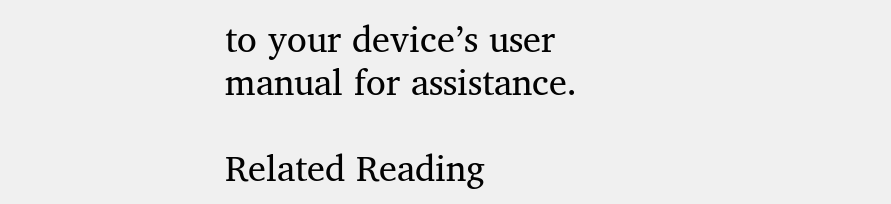to your device’s user manual for assistance.

Related Reading